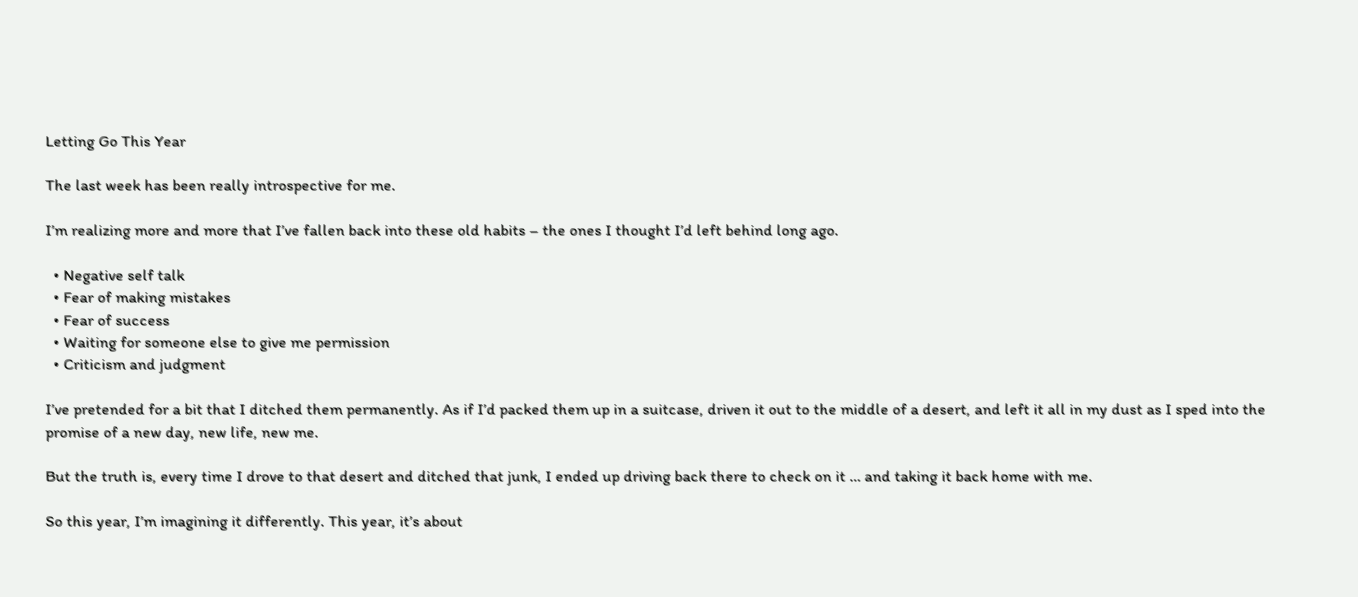Letting Go This Year

The last week has been really introspective for me.

I’m realizing more and more that I’ve fallen back into these old habits – the ones I thought I’d left behind long ago.

  • Negative self talk
  • Fear of making mistakes
  • Fear of success
  • Waiting for someone else to give me permission
  • Criticism and judgment

I’ve pretended for a bit that I ditched them permanently. As if I’d packed them up in a suitcase, driven it out to the middle of a desert, and left it all in my dust as I sped into the promise of a new day, new life, new me.

But the truth is, every time I drove to that desert and ditched that junk, I ended up driving back there to check on it … and taking it back home with me.

So this year, I’m imagining it differently. This year, it’s about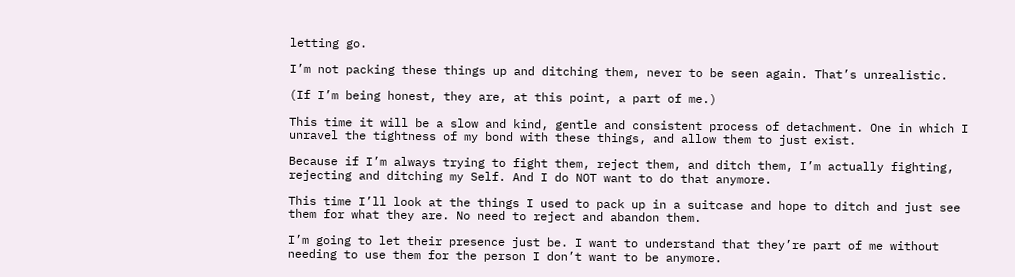letting go.

I’m not packing these things up and ditching them, never to be seen again. That’s unrealistic.

(If I’m being honest, they are, at this point, a part of me.)

This time it will be a slow and kind, gentle and consistent process of detachment. One in which I unravel the tightness of my bond with these things, and allow them to just exist.

Because if I’m always trying to fight them, reject them, and ditch them, I’m actually fighting, rejecting and ditching my Self. And I do NOT want to do that anymore.

This time I’ll look at the things I used to pack up in a suitcase and hope to ditch and just see them for what they are. No need to reject and abandon them.

I’m going to let their presence just be. I want to understand that they’re part of me without needing to use them for the person I don’t want to be anymore.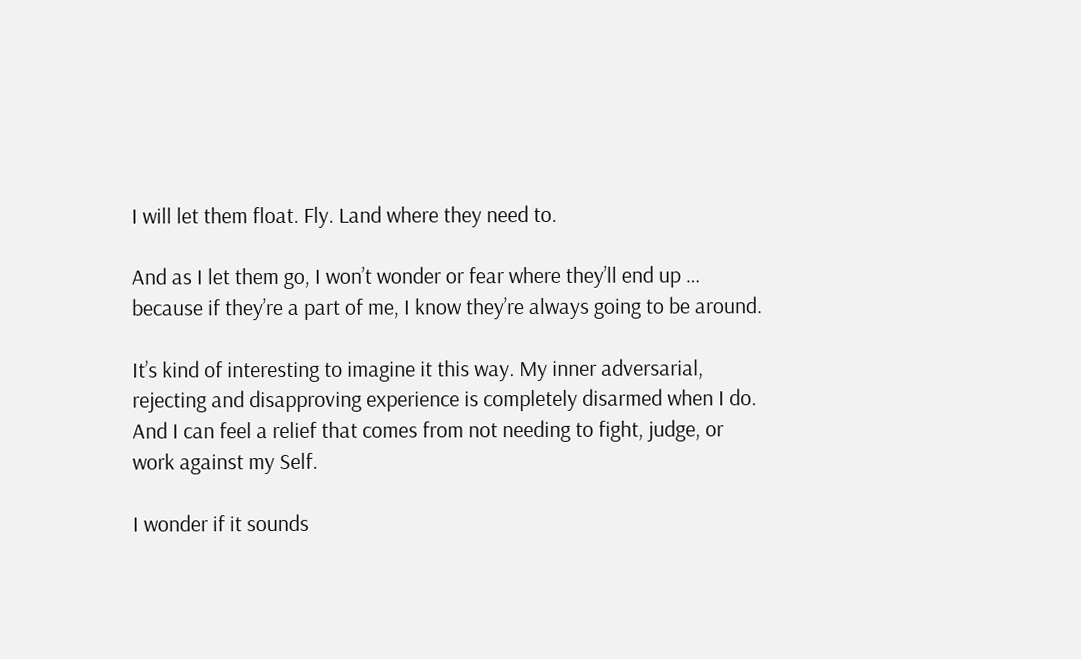I will let them float. Fly. Land where they need to.

And as I let them go, I won’t wonder or fear where they’ll end up … because if they’re a part of me, I know they’re always going to be around.

It’s kind of interesting to imagine it this way. My inner adversarial, rejecting and disapproving experience is completely disarmed when I do. And I can feel a relief that comes from not needing to fight, judge, or work against my Self.

I wonder if it sounds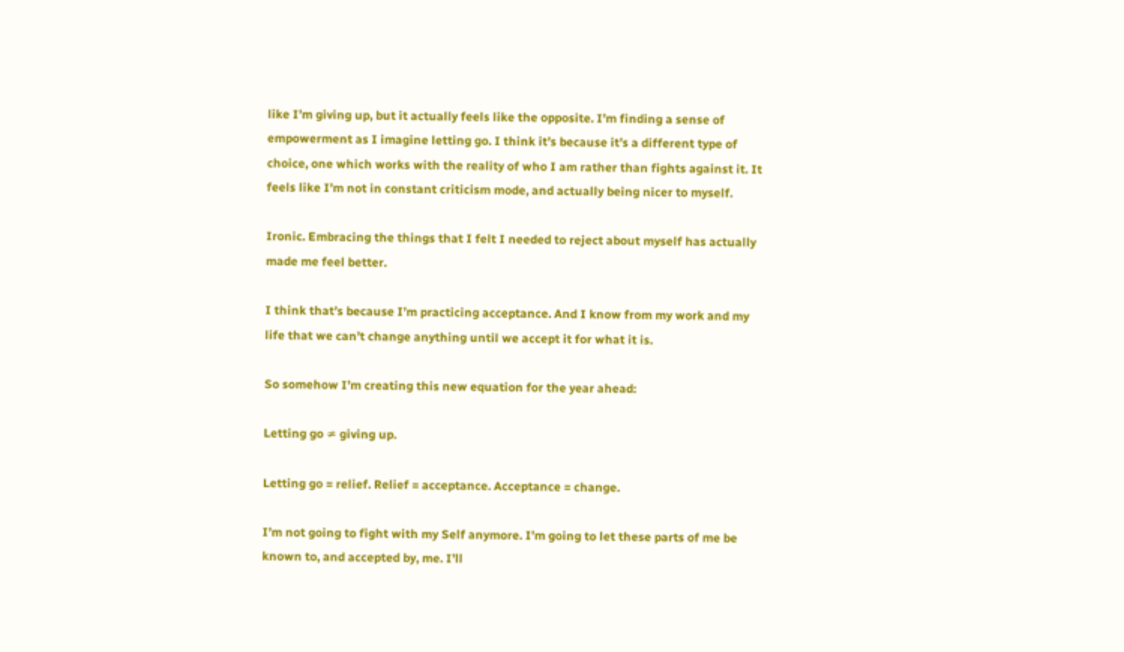like I’m giving up, but it actually feels like the opposite. I’m finding a sense of empowerment as I imagine letting go. I think it’s because it’s a different type of choice, one which works with the reality of who I am rather than fights against it. It feels like I’m not in constant criticism mode, and actually being nicer to myself.

Ironic. Embracing the things that I felt I needed to reject about myself has actually made me feel better.

I think that’s because I’m practicing acceptance. And I know from my work and my life that we can’t change anything until we accept it for what it is.

So somehow I’m creating this new equation for the year ahead:

Letting go ≄ giving up.

Letting go = relief. Relief = acceptance. Acceptance = change.

I’m not going to fight with my Self anymore. I’m going to let these parts of me be known to, and accepted by, me. I’ll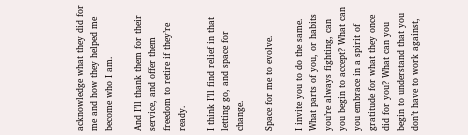acknowledge what they did for me and how they helped me become who I am.

And I’ll thank them for their service, and offer them freedom to retire if they’re ready.

I think I’ll find relief in that letting go, and space for change.

Space for me to evolve.

I invite you to do the same. What parts of you, or habits you’re always fighting, can you begin to accept? What can you embrace in a spirit of gratitude for what they once did for you? What can you begin to understand that you don’t have to work against,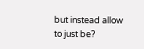but instead allow to just be?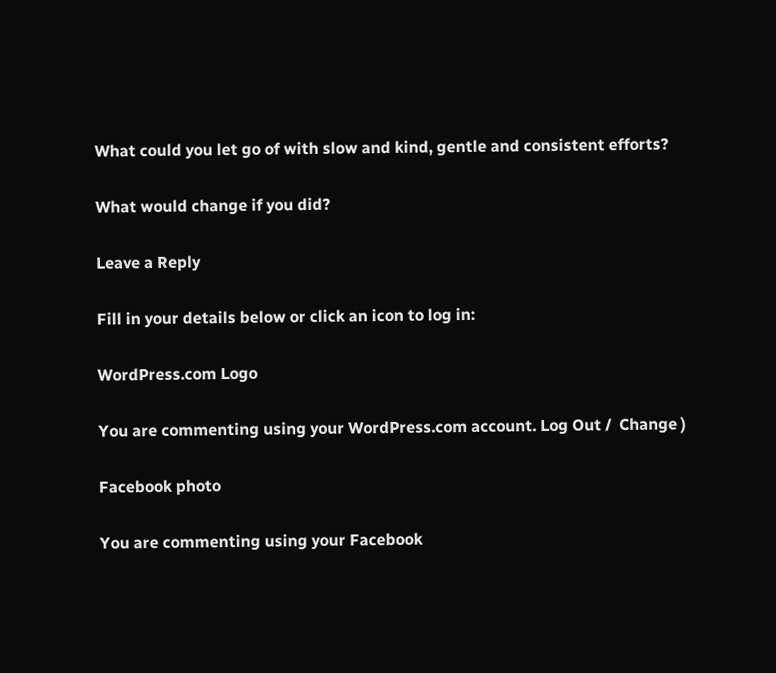What could you let go of with slow and kind, gentle and consistent efforts?

What would change if you did?

Leave a Reply

Fill in your details below or click an icon to log in:

WordPress.com Logo

You are commenting using your WordPress.com account. Log Out /  Change )

Facebook photo

You are commenting using your Facebook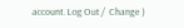account. Log Out /  Change )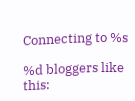Connecting to %s

%d bloggers like this: